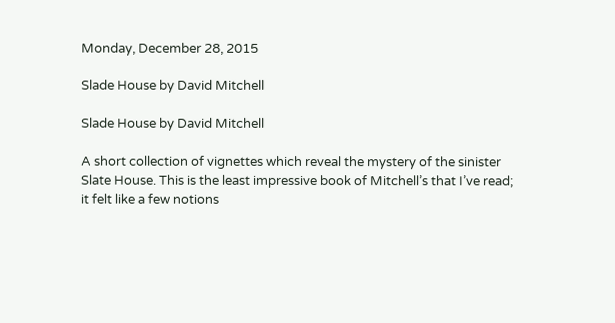Monday, December 28, 2015

Slade House by David Mitchell

Slade House by David Mitchell

A short collection of vignettes which reveal the mystery of the sinister Slate House. This is the least impressive book of Mitchell’s that I’ve read; it felt like a few notions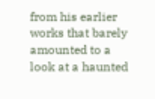from his earlier works that barely amounted to a look at a haunted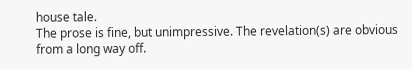house tale.
The prose is fine, but unimpressive. The revelation(s) are obvious from a long way off.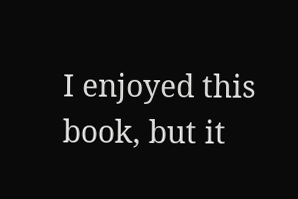I enjoyed this book, but it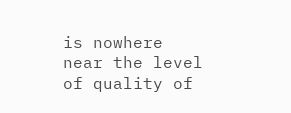is nowhere near the level of quality of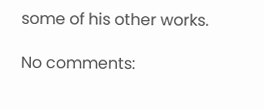some of his other works.

No comments: